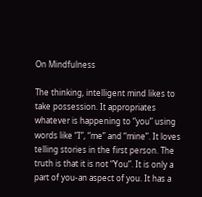On Mindfulness

The thinking, intelligent mind likes to take possession. It appropriates whatever is happening to “you” using words like “I”, “me” and “mine”. It loves telling stories in the first person. The truth is that it is not “You”. It is only a part of you-an aspect of you. It has a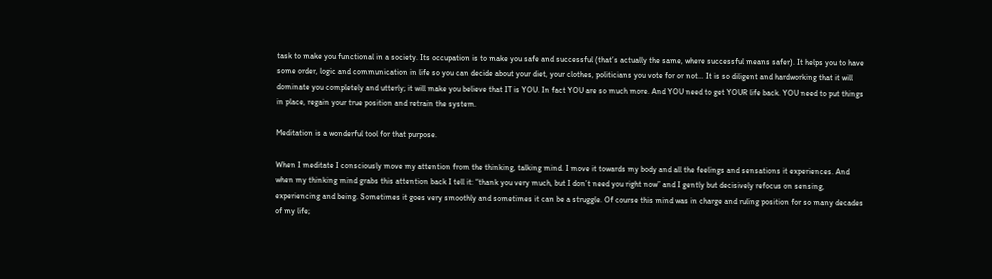task to make you functional in a society. Its occupation is to make you safe and successful (that’s actually the same, where successful means safer). It helps you to have some order, logic and communication in life so you can decide about your diet, your clothes, politicians you vote for or not… It is so diligent and hardworking that it will dominate you completely and utterly; it will make you believe that IT is YOU. In fact YOU are so much more. And YOU need to get YOUR life back. YOU need to put things in place, regain your true position and retrain the system.

Meditation is a wonderful tool for that purpose.

When I meditate I consciously move my attention from the thinking, talking mind. I move it towards my body and all the feelings and sensations it experiences. And when my thinking mind grabs this attention back I tell it: “thank you very much, but I don’t need you right now” and I gently but decisively refocus on sensing, experiencing and being. Sometimes it goes very smoothly and sometimes it can be a struggle. Of course this mind was in charge and ruling position for so many decades of my life;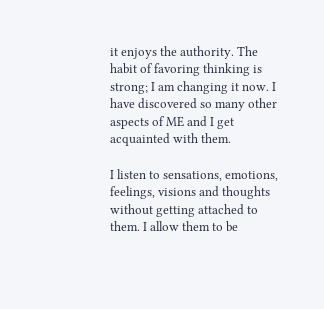it enjoys the authority. The habit of favoring thinking is strong; I am changing it now. I have discovered so many other aspects of ME and I get acquainted with them.

I listen to sensations, emotions, feelings, visions and thoughts without getting attached to them. I allow them to be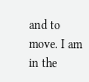and to move. I am in the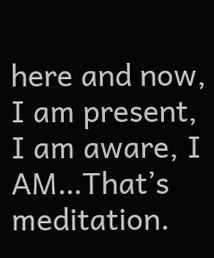here and now, I am present, I am aware, I AM…That’s meditation.